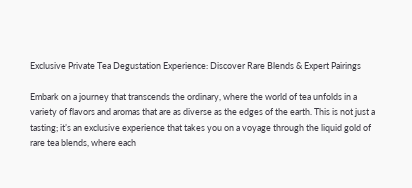Exclusive Private Tea Degustation Experience: Discover Rare Blends & Expert Pairings

Embark on a journey that transcends the ordinary, where the world of tea unfolds in a variety of flavors and aromas that are as diverse as the edges of the earth. This is not just a tasting; it’s an exclusive experience that takes you on a voyage through the liquid gold of rare tea blends, where each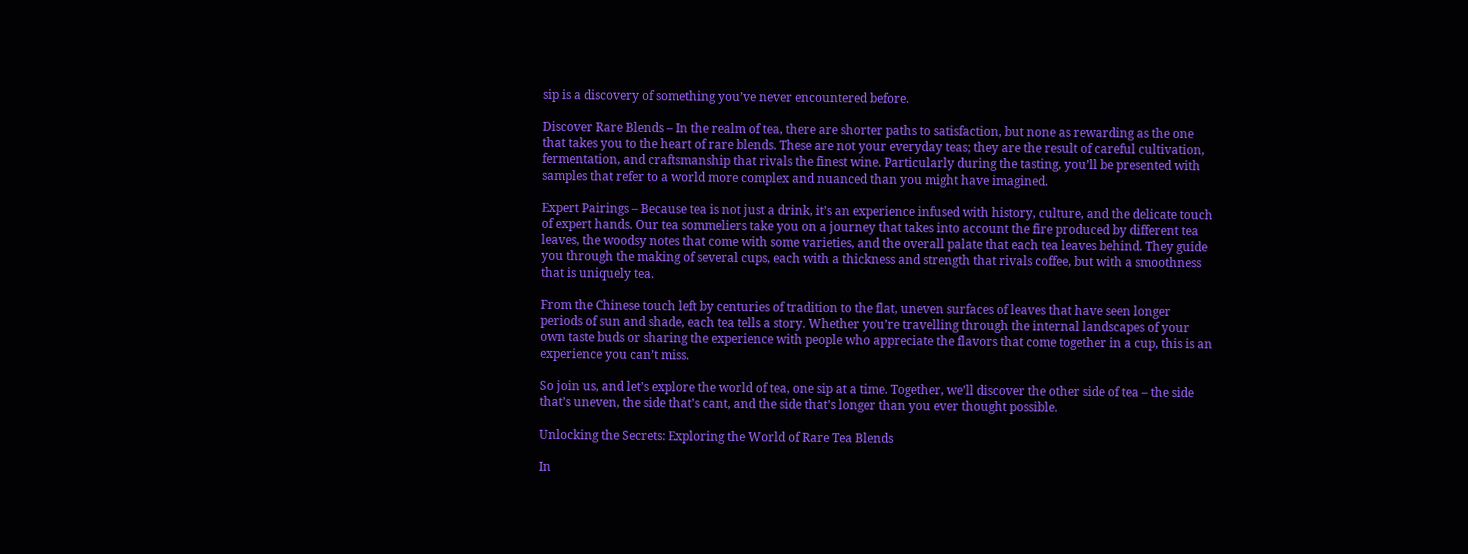sip is a discovery of something you’ve never encountered before.

Discover Rare Blends – In the realm of tea, there are shorter paths to satisfaction, but none as rewarding as the one that takes you to the heart of rare blends. These are not your everyday teas; they are the result of careful cultivation, fermentation, and craftsmanship that rivals the finest wine. Particularly during the tasting, you’ll be presented with samples that refer to a world more complex and nuanced than you might have imagined.

Expert Pairings – Because tea is not just a drink, it’s an experience infused with history, culture, and the delicate touch of expert hands. Our tea sommeliers take you on a journey that takes into account the fire produced by different tea leaves, the woodsy notes that come with some varieties, and the overall palate that each tea leaves behind. They guide you through the making of several cups, each with a thickness and strength that rivals coffee, but with a smoothness that is uniquely tea.

From the Chinese touch left by centuries of tradition to the flat, uneven surfaces of leaves that have seen longer periods of sun and shade, each tea tells a story. Whether you’re travelling through the internal landscapes of your own taste buds or sharing the experience with people who appreciate the flavors that come together in a cup, this is an experience you can’t miss.

So join us, and let’s explore the world of tea, one sip at a time. Together, we’ll discover the other side of tea – the side that’s uneven, the side that’s cant, and the side that’s longer than you ever thought possible.

Unlocking the Secrets: Exploring the World of Rare Tea Blends

In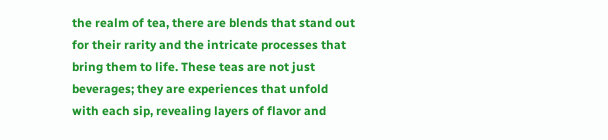the realm of tea, there are blends that stand out for their rarity and the intricate processes that bring them to life. These teas are not just beverages; they are experiences that unfold with each sip, revealing layers of flavor and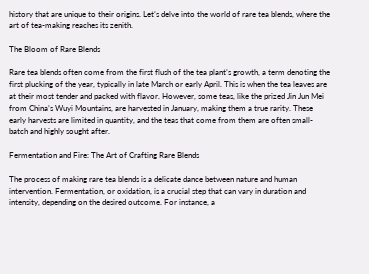history that are unique to their origins. Let’s delve into the world of rare tea blends, where the art of tea-making reaches its zenith.

The Bloom of Rare Blends

Rare tea blends often come from the first flush of the tea plant’s growth, a term denoting the first plucking of the year, typically in late March or early April. This is when the tea leaves are at their most tender and packed with flavor. However, some teas, like the prized Jin Jun Mei from China’s Wuyi Mountains, are harvested in January, making them a true rarity. These early harvests are limited in quantity, and the teas that come from them are often small-batch and highly sought after.

Fermentation and Fire: The Art of Crafting Rare Blends

The process of making rare tea blends is a delicate dance between nature and human intervention. Fermentation, or oxidation, is a crucial step that can vary in duration and intensity, depending on the desired outcome. For instance, a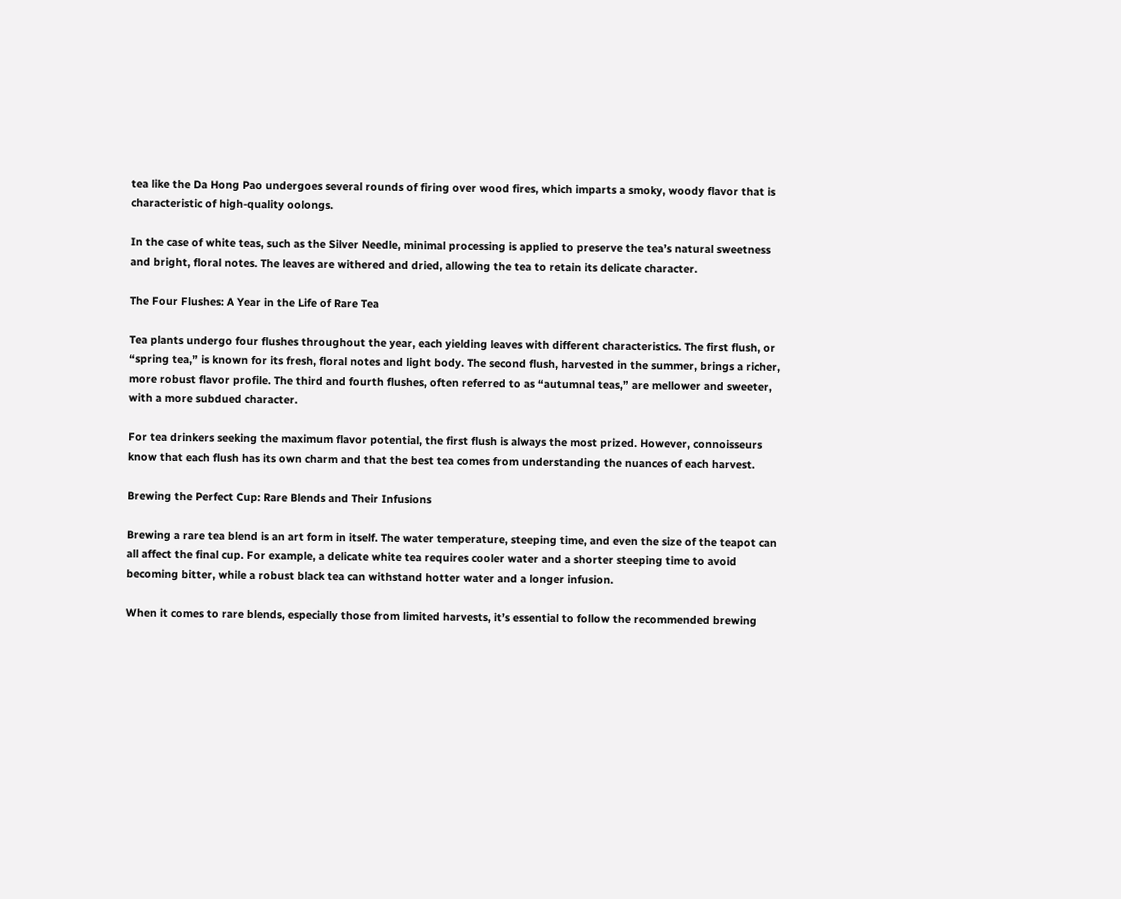tea like the Da Hong Pao undergoes several rounds of firing over wood fires, which imparts a smoky, woody flavor that is characteristic of high-quality oolongs.

In the case of white teas, such as the Silver Needle, minimal processing is applied to preserve the tea’s natural sweetness and bright, floral notes. The leaves are withered and dried, allowing the tea to retain its delicate character.

The Four Flushes: A Year in the Life of Rare Tea

Tea plants undergo four flushes throughout the year, each yielding leaves with different characteristics. The first flush, or “spring tea,” is known for its fresh, floral notes and light body. The second flush, harvested in the summer, brings a richer, more robust flavor profile. The third and fourth flushes, often referred to as “autumnal teas,” are mellower and sweeter, with a more subdued character.

For tea drinkers seeking the maximum flavor potential, the first flush is always the most prized. However, connoisseurs know that each flush has its own charm and that the best tea comes from understanding the nuances of each harvest.

Brewing the Perfect Cup: Rare Blends and Their Infusions

Brewing a rare tea blend is an art form in itself. The water temperature, steeping time, and even the size of the teapot can all affect the final cup. For example, a delicate white tea requires cooler water and a shorter steeping time to avoid becoming bitter, while a robust black tea can withstand hotter water and a longer infusion.

When it comes to rare blends, especially those from limited harvests, it’s essential to follow the recommended brewing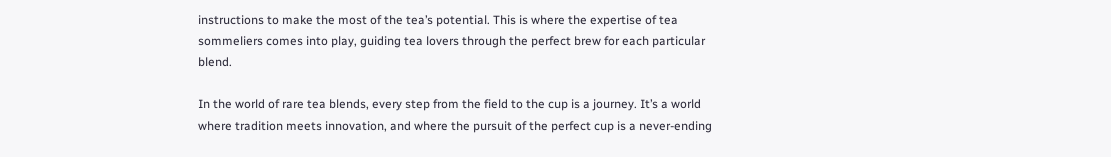instructions to make the most of the tea’s potential. This is where the expertise of tea sommeliers comes into play, guiding tea lovers through the perfect brew for each particular blend.

In the world of rare tea blends, every step from the field to the cup is a journey. It’s a world where tradition meets innovation, and where the pursuit of the perfect cup is a never-ending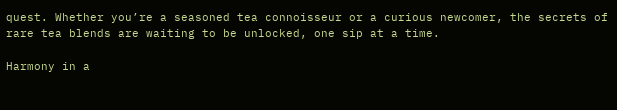quest. Whether you’re a seasoned tea connoisseur or a curious newcomer, the secrets of rare tea blends are waiting to be unlocked, one sip at a time.

Harmony in a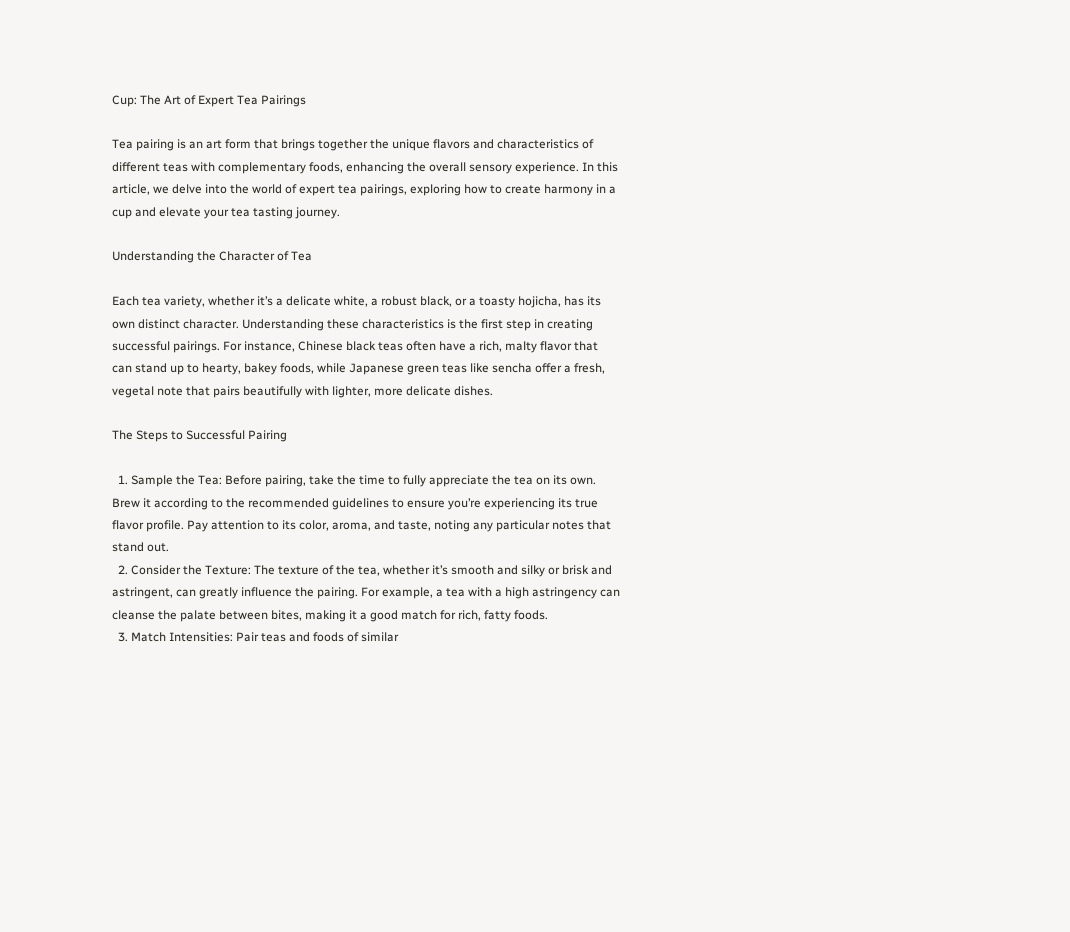Cup: The Art of Expert Tea Pairings

Tea pairing is an art form that brings together the unique flavors and characteristics of different teas with complementary foods, enhancing the overall sensory experience. In this article, we delve into the world of expert tea pairings, exploring how to create harmony in a cup and elevate your tea tasting journey.

Understanding the Character of Tea

Each tea variety, whether it’s a delicate white, a robust black, or a toasty hojicha, has its own distinct character. Understanding these characteristics is the first step in creating successful pairings. For instance, Chinese black teas often have a rich, malty flavor that can stand up to hearty, bakey foods, while Japanese green teas like sencha offer a fresh, vegetal note that pairs beautifully with lighter, more delicate dishes.

The Steps to Successful Pairing

  1. Sample the Tea: Before pairing, take the time to fully appreciate the tea on its own. Brew it according to the recommended guidelines to ensure you’re experiencing its true flavor profile. Pay attention to its color, aroma, and taste, noting any particular notes that stand out.
  2. Consider the Texture: The texture of the tea, whether it’s smooth and silky or brisk and astringent, can greatly influence the pairing. For example, a tea with a high astringency can cleanse the palate between bites, making it a good match for rich, fatty foods.
  3. Match Intensities: Pair teas and foods of similar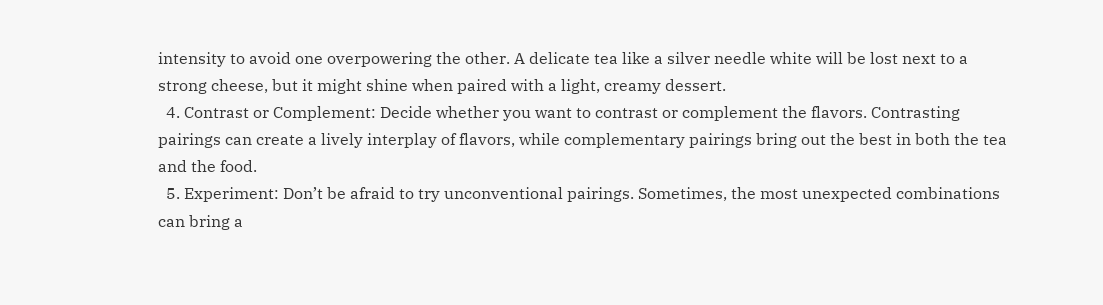intensity to avoid one overpowering the other. A delicate tea like a silver needle white will be lost next to a strong cheese, but it might shine when paired with a light, creamy dessert.
  4. Contrast or Complement: Decide whether you want to contrast or complement the flavors. Contrasting pairings can create a lively interplay of flavors, while complementary pairings bring out the best in both the tea and the food.
  5. Experiment: Don’t be afraid to try unconventional pairings. Sometimes, the most unexpected combinations can bring a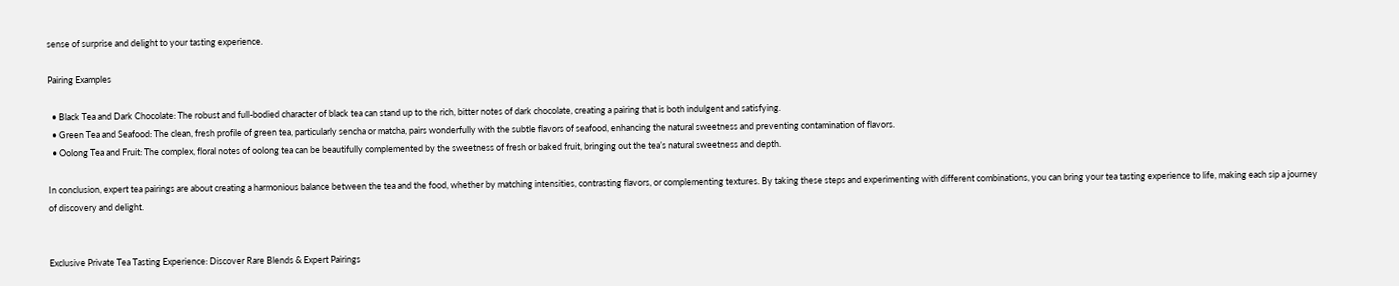sense of surprise and delight to your tasting experience.

Pairing Examples

  • Black Tea and Dark Chocolate: The robust and full-bodied character of black tea can stand up to the rich, bitter notes of dark chocolate, creating a pairing that is both indulgent and satisfying.
  • Green Tea and Seafood: The clean, fresh profile of green tea, particularly sencha or matcha, pairs wonderfully with the subtle flavors of seafood, enhancing the natural sweetness and preventing contamination of flavors.
  • Oolong Tea and Fruit: The complex, floral notes of oolong tea can be beautifully complemented by the sweetness of fresh or baked fruit, bringing out the tea’s natural sweetness and depth.

In conclusion, expert tea pairings are about creating a harmonious balance between the tea and the food, whether by matching intensities, contrasting flavors, or complementing textures. By taking these steps and experimenting with different combinations, you can bring your tea tasting experience to life, making each sip a journey of discovery and delight.


Exclusive Private Tea Tasting Experience: Discover Rare Blends & Expert Pairings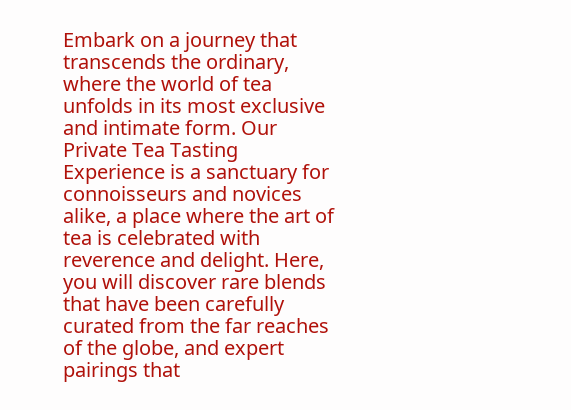Embark on a journey that transcends the ordinary, where the world of tea unfolds in its most exclusive and intimate form. Our Private Tea Tasting Experience is a sanctuary for connoisseurs and novices alike, a place where the art of tea is celebrated with reverence and delight. Here, you will discover rare blends that have been carefully curated from the far reaches of the globe, and expert pairings that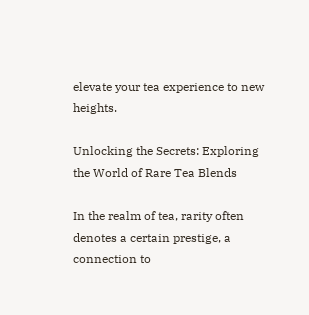elevate your tea experience to new heights.

Unlocking the Secrets: Exploring the World of Rare Tea Blends

In the realm of tea, rarity often denotes a certain prestige, a connection to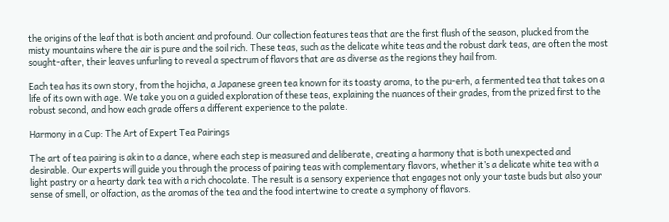the origins of the leaf that is both ancient and profound. Our collection features teas that are the first flush of the season, plucked from the misty mountains where the air is pure and the soil rich. These teas, such as the delicate white teas and the robust dark teas, are often the most sought-after, their leaves unfurling to reveal a spectrum of flavors that are as diverse as the regions they hail from.

Each tea has its own story, from the hojicha, a Japanese green tea known for its toasty aroma, to the pu-erh, a fermented tea that takes on a life of its own with age. We take you on a guided exploration of these teas, explaining the nuances of their grades, from the prized first to the robust second, and how each grade offers a different experience to the palate.

Harmony in a Cup: The Art of Expert Tea Pairings

The art of tea pairing is akin to a dance, where each step is measured and deliberate, creating a harmony that is both unexpected and desirable. Our experts will guide you through the process of pairing teas with complementary flavors, whether it’s a delicate white tea with a light pastry or a hearty dark tea with a rich chocolate. The result is a sensory experience that engages not only your taste buds but also your sense of smell, or olfaction, as the aromas of the tea and the food intertwine to create a symphony of flavors.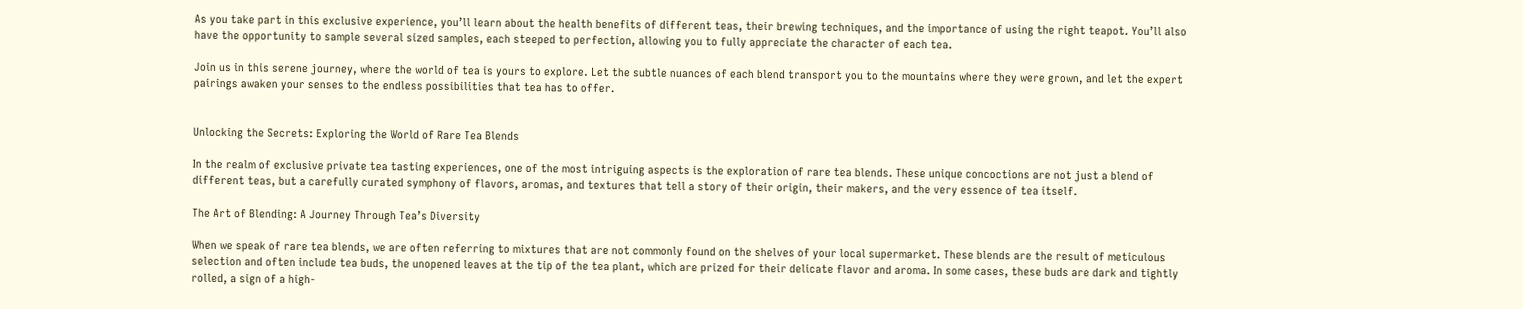As you take part in this exclusive experience, you’ll learn about the health benefits of different teas, their brewing techniques, and the importance of using the right teapot. You’ll also have the opportunity to sample several sized samples, each steeped to perfection, allowing you to fully appreciate the character of each tea.

Join us in this serene journey, where the world of tea is yours to explore. Let the subtle nuances of each blend transport you to the mountains where they were grown, and let the expert pairings awaken your senses to the endless possibilities that tea has to offer.


Unlocking the Secrets: Exploring the World of Rare Tea Blends

In the realm of exclusive private tea tasting experiences, one of the most intriguing aspects is the exploration of rare tea blends. These unique concoctions are not just a blend of different teas, but a carefully curated symphony of flavors, aromas, and textures that tell a story of their origin, their makers, and the very essence of tea itself.

The Art of Blending: A Journey Through Tea’s Diversity

When we speak of rare tea blends, we are often referring to mixtures that are not commonly found on the shelves of your local supermarket. These blends are the result of meticulous selection and often include tea buds, the unopened leaves at the tip of the tea plant, which are prized for their delicate flavor and aroma. In some cases, these buds are dark and tightly rolled, a sign of a high-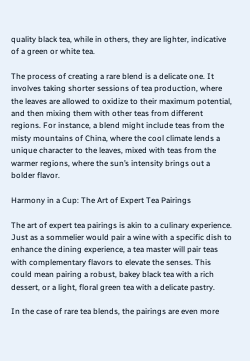quality black tea, while in others, they are lighter, indicative of a green or white tea.

The process of creating a rare blend is a delicate one. It involves taking shorter sessions of tea production, where the leaves are allowed to oxidize to their maximum potential, and then mixing them with other teas from different regions. For instance, a blend might include teas from the misty mountains of China, where the cool climate lends a unique character to the leaves, mixed with teas from the warmer regions, where the sun’s intensity brings out a bolder flavor.

Harmony in a Cup: The Art of Expert Tea Pairings

The art of expert tea pairings is akin to a culinary experience. Just as a sommelier would pair a wine with a specific dish to enhance the dining experience, a tea master will pair teas with complementary flavors to elevate the senses. This could mean pairing a robust, bakey black tea with a rich dessert, or a light, floral green tea with a delicate pastry.

In the case of rare tea blends, the pairings are even more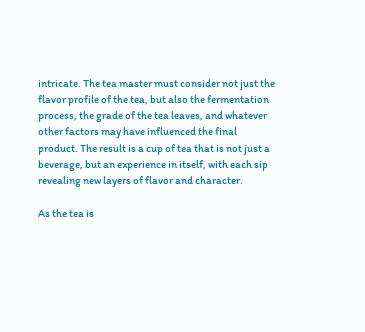intricate. The tea master must consider not just the flavor profile of the tea, but also the fermentation process, the grade of the tea leaves, and whatever other factors may have influenced the final product. The result is a cup of tea that is not just a beverage, but an experience in itself, with each sip revealing new layers of flavor and character.

As the tea is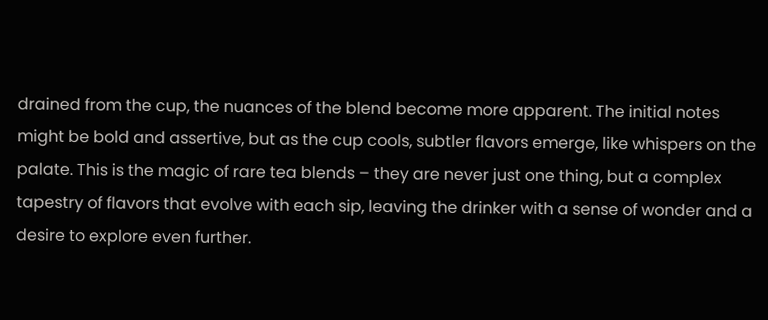drained from the cup, the nuances of the blend become more apparent. The initial notes might be bold and assertive, but as the cup cools, subtler flavors emerge, like whispers on the palate. This is the magic of rare tea blends – they are never just one thing, but a complex tapestry of flavors that evolve with each sip, leaving the drinker with a sense of wonder and a desire to explore even further.